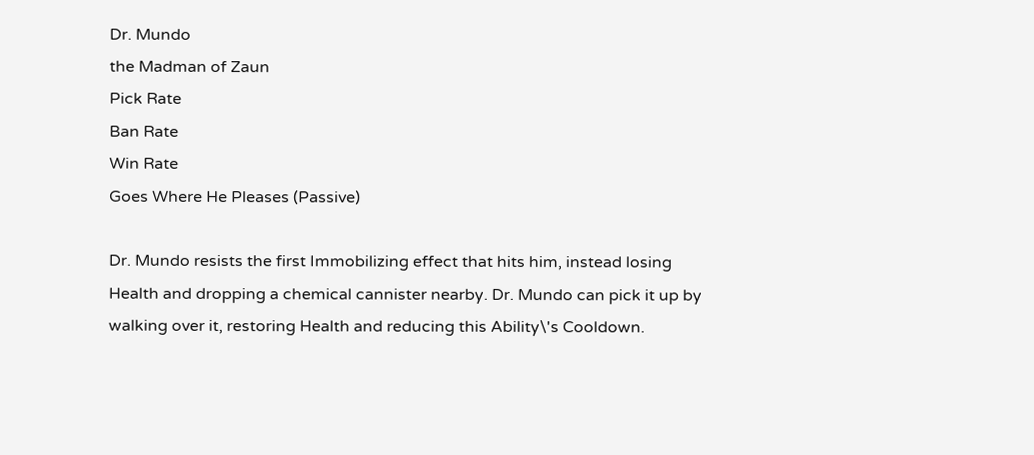Dr. Mundo
the Madman of Zaun
Pick Rate
Ban Rate
Win Rate
Goes Where He Pleases (Passive)

Dr. Mundo resists the first Immobilizing effect that hits him, instead losing Health and dropping a chemical cannister nearby. Dr. Mundo can pick it up by walking over it, restoring Health and reducing this Ability\'s Cooldown.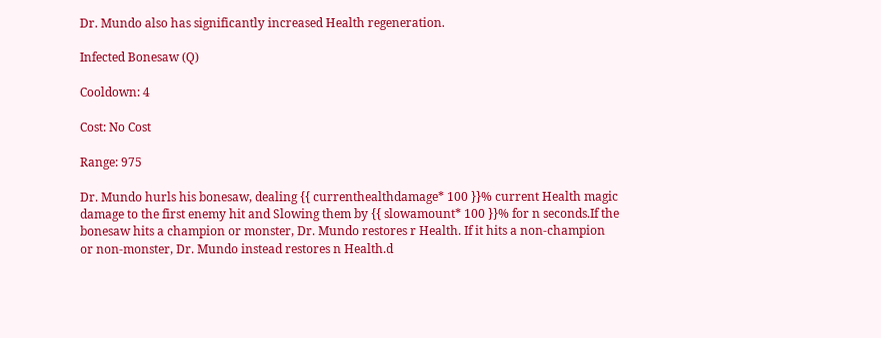Dr. Mundo also has significantly increased Health regeneration.

Infected Bonesaw (Q)

Cooldown: 4

Cost: No Cost

Range: 975

Dr. Mundo hurls his bonesaw, dealing {{ currenthealthdamage* 100 }}% current Health magic damage to the first enemy hit and Slowing them by {{ slowamount* 100 }}% for n seconds.If the bonesaw hits a champion or monster, Dr. Mundo restores r Health. If it hits a non-champion or non-monster, Dr. Mundo instead restores n Health.d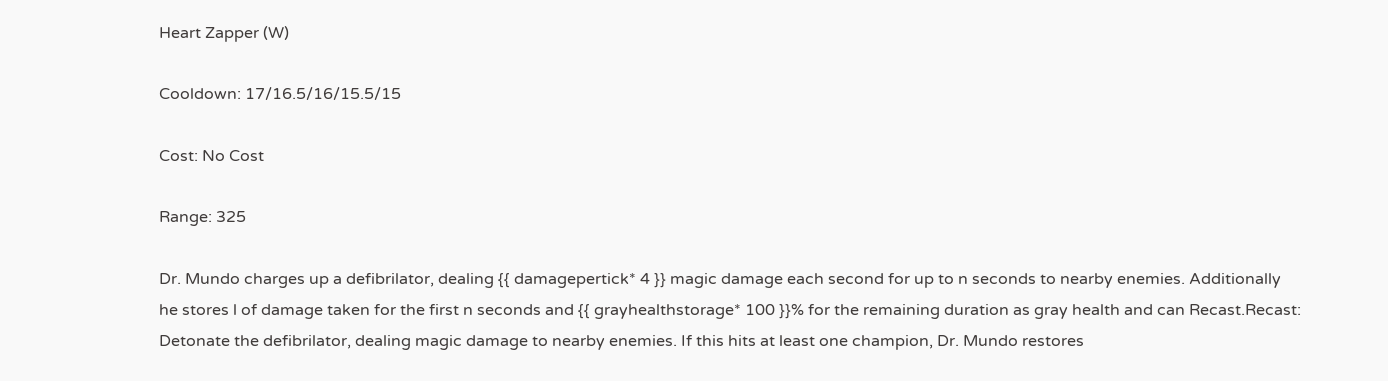Heart Zapper (W)

Cooldown: 17/16.5/16/15.5/15

Cost: No Cost

Range: 325

Dr. Mundo charges up a defibrilator, dealing {{ damagepertick* 4 }} magic damage each second for up to n seconds to nearby enemies. Additionally he stores l of damage taken for the first n seconds and {{ grayhealthstorage* 100 }}% for the remaining duration as gray health and can Recast.Recast: Detonate the defibrilator, dealing magic damage to nearby enemies. If this hits at least one champion, Dr. Mundo restores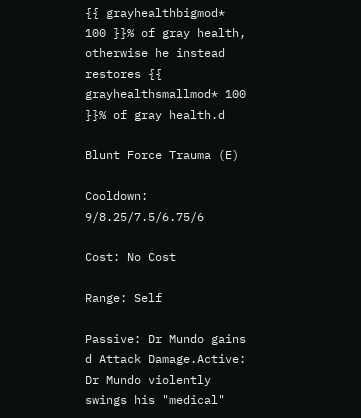{{ grayhealthbigmod* 100 }}% of gray health, otherwise he instead restores {{ grayhealthsmallmod* 100 }}% of gray health.d

Blunt Force Trauma (E)

Cooldown: 9/8.25/7.5/6.75/6

Cost: No Cost

Range: Self

Passive: Dr Mundo gains d Attack Damage.Active: Dr Mundo violently swings his "medical"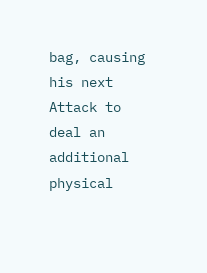bag, causing his next Attack to deal an additional physical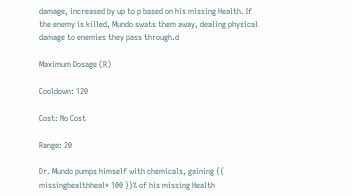damage, increased by up to p based on his missing Health. If the enemy is killed, Mundo swats them away, dealing physical damage to enemies they pass through.d

Maximum Dosage (R)

Cooldown: 120

Cost: No Cost

Range: 20

Dr. Mundo pumps himself with chemicals, gaining {{ missinghealthheal* 100 }}% of his missing Health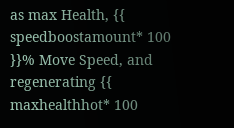as max Health, {{ speedboostamount* 100 }}% Move Speed, and regenerating {{ maxhealthhot* 100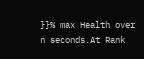}}% max Health over n seconds.At Rank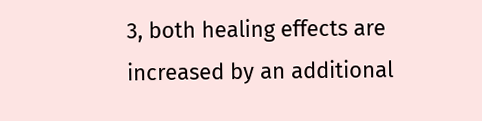3, both healing effects are increased by an additional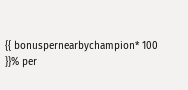{{ bonuspernearbychampion* 100 }}% per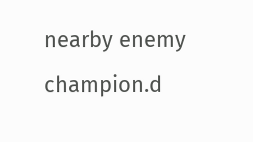nearby enemy champion.d